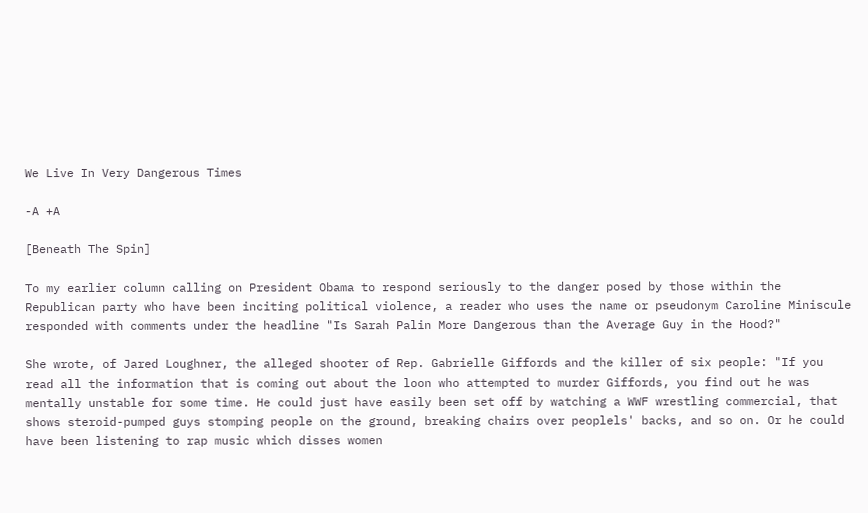We Live In Very Dangerous Times

-A +A

[Beneath The Spin]

To my earlier column calling on President Obama to respond seriously to the danger posed by those within the Republican party who have been inciting political violence, a reader who uses the name or pseudonym Caroline Miniscule responded with comments under the headline "Is Sarah Palin More Dangerous than the Average Guy in the Hood?"

She wrote, of Jared Loughner, the alleged shooter of Rep. Gabrielle Giffords and the killer of six people: "If you read all the information that is coming out about the loon who attempted to murder Giffords, you find out he was mentally unstable for some time. He could just have easily been set off by watching a WWF wrestling commercial, that shows steroid-pumped guys stomping people on the ground, breaking chairs over peoplels' backs, and so on. Or he could have been listening to rap music which disses women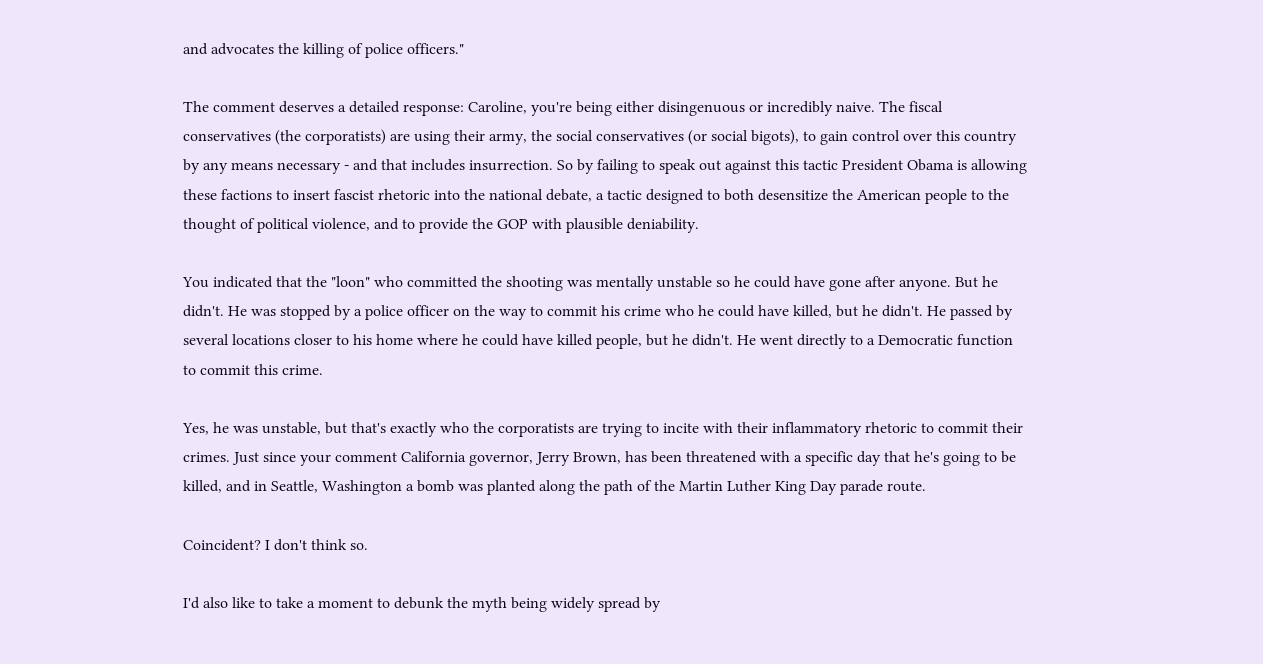and advocates the killing of police officers."

The comment deserves a detailed response: Caroline, you're being either disingenuous or incredibly naive. The fiscal conservatives (the corporatists) are using their army, the social conservatives (or social bigots), to gain control over this country by any means necessary - and that includes insurrection. So by failing to speak out against this tactic President Obama is allowing these factions to insert fascist rhetoric into the national debate, a tactic designed to both desensitize the American people to the thought of political violence, and to provide the GOP with plausible deniability.

You indicated that the "loon" who committed the shooting was mentally unstable so he could have gone after anyone. But he didn't. He was stopped by a police officer on the way to commit his crime who he could have killed, but he didn't. He passed by several locations closer to his home where he could have killed people, but he didn't. He went directly to a Democratic function to commit this crime.

Yes, he was unstable, but that's exactly who the corporatists are trying to incite with their inflammatory rhetoric to commit their crimes. Just since your comment California governor, Jerry Brown, has been threatened with a specific day that he's going to be killed, and in Seattle, Washington a bomb was planted along the path of the Martin Luther King Day parade route.

Coincident? I don't think so.

I'd also like to take a moment to debunk the myth being widely spread by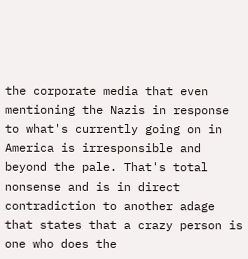the corporate media that even mentioning the Nazis in response to what's currently going on in America is irresponsible and beyond the pale. That's total nonsense and is in direct contradiction to another adage that states that a crazy person is one who does the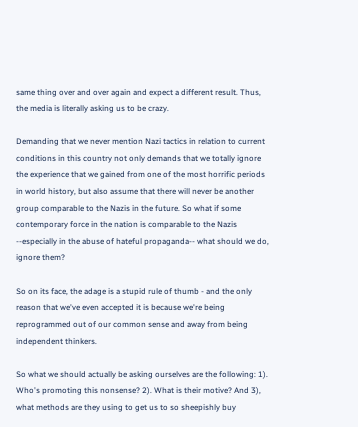same thing over and over again and expect a different result. Thus, the media is literally asking us to be crazy.

Demanding that we never mention Nazi tactics in relation to current conditions in this country not only demands that we totally ignore the experience that we gained from one of the most horrific periods in world history, but also assume that there will never be another group comparable to the Nazis in the future. So what if some contemporary force in the nation is comparable to the Nazis --especially in the abuse of hateful propaganda-- what should we do, ignore them?

So on its face, the adage is a stupid rule of thumb - and the only reason that we've even accepted it is because we're being reprogrammed out of our common sense and away from being independent thinkers.

So what we should actually be asking ourselves are the following: 1). Who's promoting this nonsense? 2). What is their motive? And 3), what methods are they using to get us to so sheepishly buy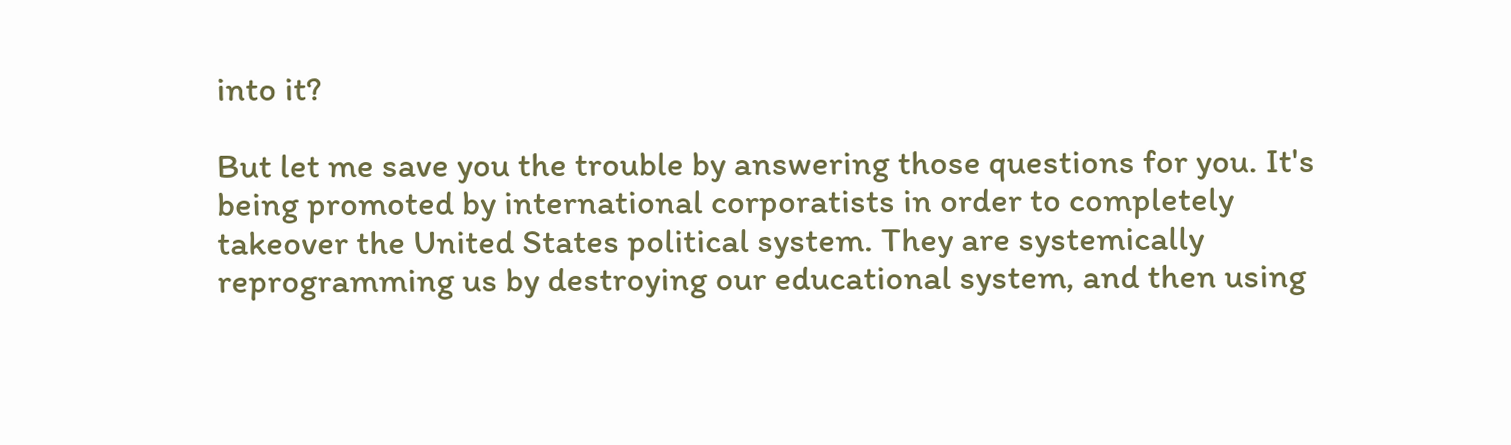into it?

But let me save you the trouble by answering those questions for you. It's being promoted by international corporatists in order to completely takeover the United States political system. They are systemically reprogramming us by destroying our educational system, and then using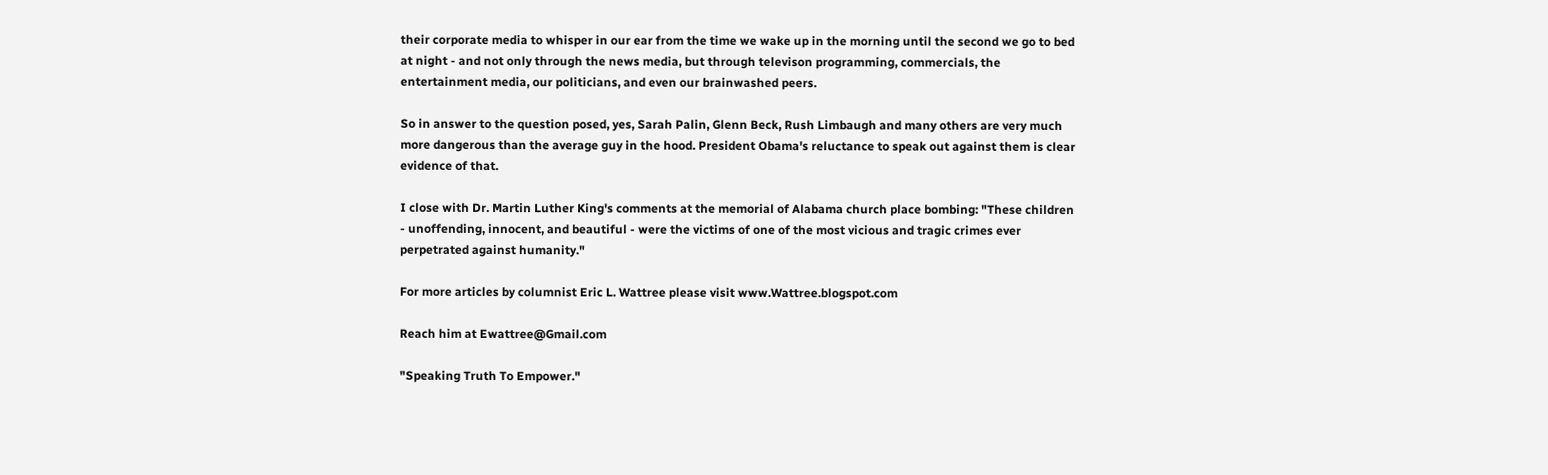their corporate media to whisper in our ear from the time we wake up in the morning until the second we go to bed at night - and not only through the news media, but through televison programming, commercials, the entertainment media, our politicians, and even our brainwashed peers.

So in answer to the question posed, yes, Sarah Palin, Glenn Beck, Rush Limbaugh and many others are very much more dangerous than the average guy in the hood. President Obama's reluctance to speak out against them is clear evidence of that.

I close with Dr. Martin Luther King's comments at the memorial of Alabama church place bombing: "These children - unoffending, innocent, and beautiful - were the victims of one of the most vicious and tragic crimes ever perpetrated against humanity."

For more articles by columnist Eric L. Wattree please visit www.Wattree.blogspot.com

Reach him at Ewattree@Gmail.com

"Speaking Truth To Empower."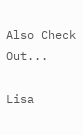Also Check Out...

Lisa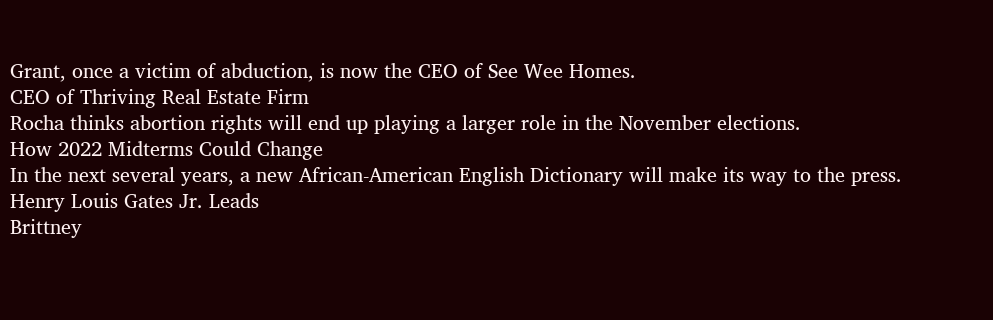Grant, once a victim of abduction, is now the CEO of See Wee Homes.
CEO of Thriving Real Estate Firm
Rocha thinks abortion rights will end up playing a larger role in the November elections.
How 2022 Midterms Could Change
In the next several years, a new African-American English Dictionary will make its way to the press.
Henry Louis Gates Jr. Leads
Brittney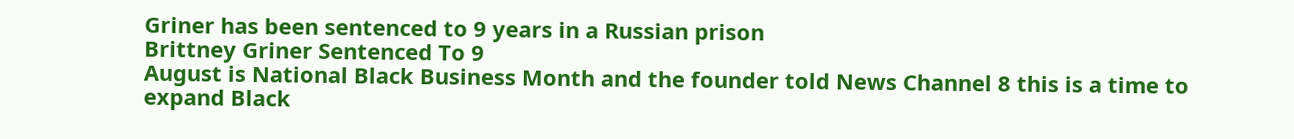Griner has been sentenced to 9 years in a Russian prison
Brittney Griner Sentenced To 9
August is National Black Business Month and the founder told News Channel 8 this is a time to expand Black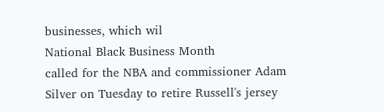businesses, which wil
National Black Business Month
called for the NBA and commissioner Adam Silver on Tuesday to retire Russell's jersey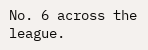No. 6 across the league.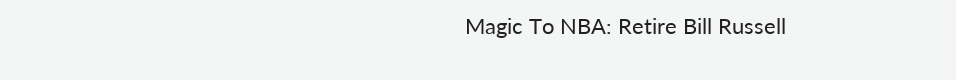Magic To NBA: Retire Bill Russell